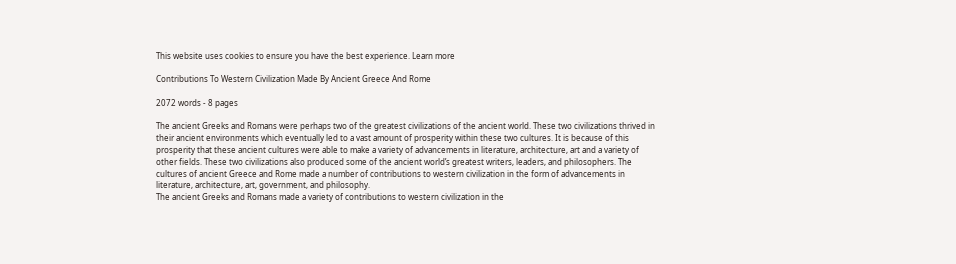This website uses cookies to ensure you have the best experience. Learn more

Contributions To Western Civilization Made By Ancient Greece And Rome

2072 words - 8 pages

The ancient Greeks and Romans were perhaps two of the greatest civilizations of the ancient world. These two civilizations thrived in their ancient environments which eventually led to a vast amount of prosperity within these two cultures. It is because of this prosperity that these ancient cultures were able to make a variety of advancements in literature, architecture, art and a variety of other fields. These two civilizations also produced some of the ancient world’s greatest writers, leaders, and philosophers. The cultures of ancient Greece and Rome made a number of contributions to western civilization in the form of advancements in literature, architecture, art, government, and philosophy.
The ancient Greeks and Romans made a variety of contributions to western civilization in the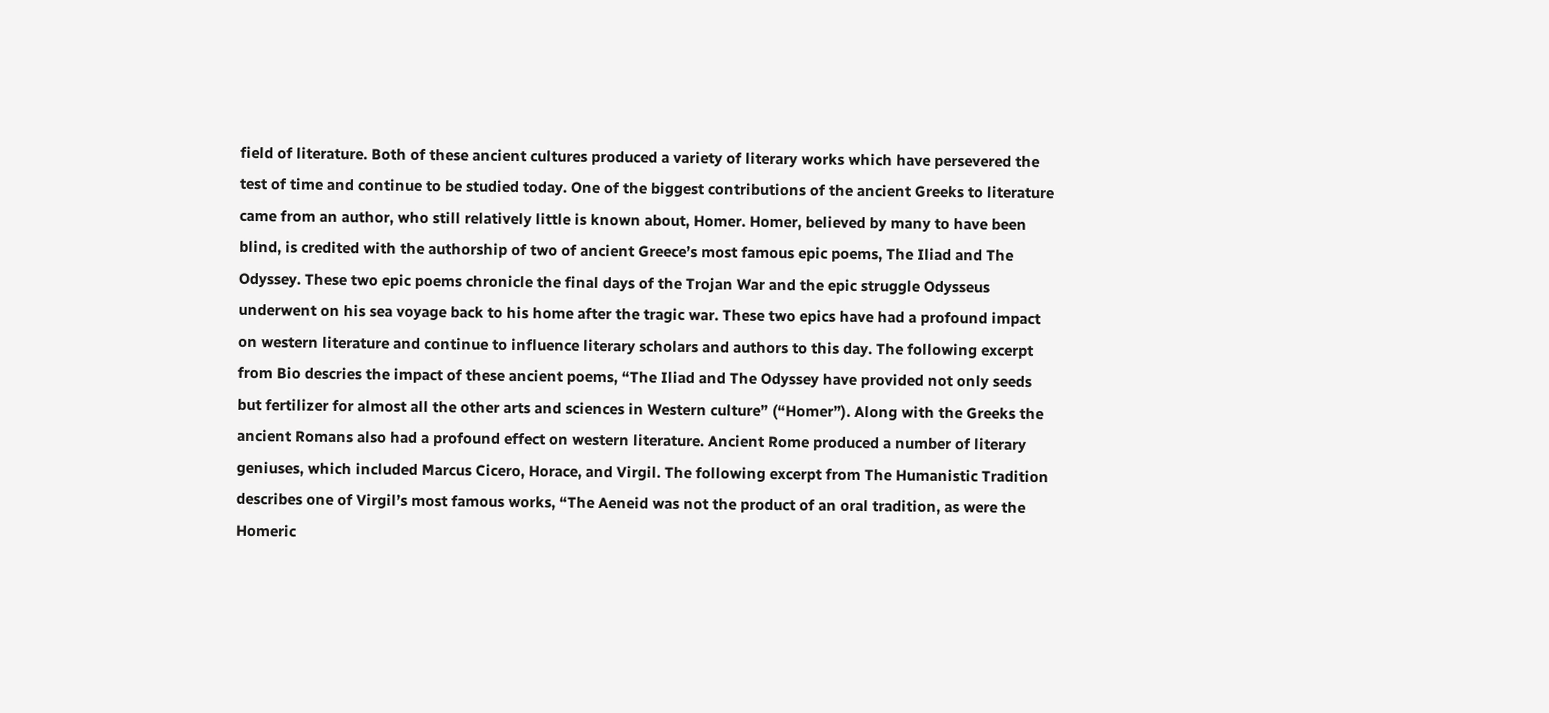field of literature. Both of these ancient cultures produced a variety of literary works which have persevered the test of time and continue to be studied today. One of the biggest contributions of the ancient Greeks to literature came from an author, who still relatively little is known about, Homer. Homer, believed by many to have been blind, is credited with the authorship of two of ancient Greece’s most famous epic poems, The Iliad and The Odyssey. These two epic poems chronicle the final days of the Trojan War and the epic struggle Odysseus underwent on his sea voyage back to his home after the tragic war. These two epics have had a profound impact on western literature and continue to influence literary scholars and authors to this day. The following excerpt from Bio descries the impact of these ancient poems, “The Iliad and The Odyssey have provided not only seeds but fertilizer for almost all the other arts and sciences in Western culture” (“Homer”). Along with the Greeks the ancient Romans also had a profound effect on western literature. Ancient Rome produced a number of literary geniuses, which included Marcus Cicero, Horace, and Virgil. The following excerpt from The Humanistic Tradition describes one of Virgil’s most famous works, “The Aeneid was not the product of an oral tradition, as were the Homeric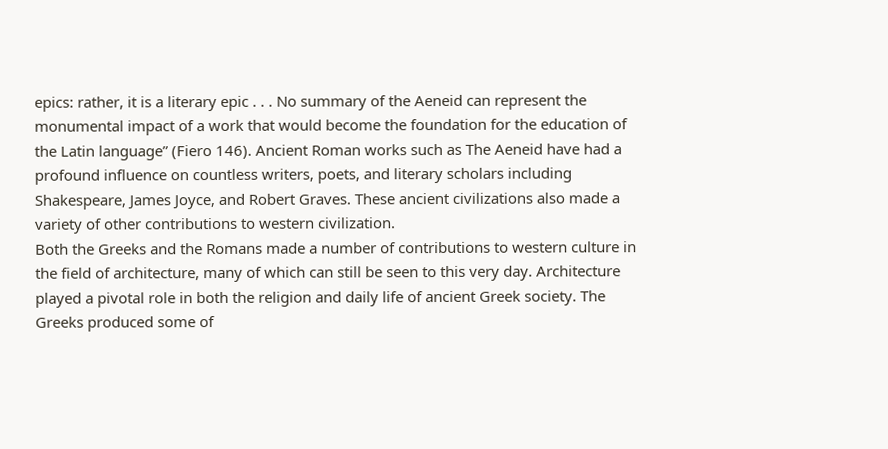epics: rather, it is a literary epic . . . No summary of the Aeneid can represent the monumental impact of a work that would become the foundation for the education of the Latin language” (Fiero 146). Ancient Roman works such as The Aeneid have had a profound influence on countless writers, poets, and literary scholars including Shakespeare, James Joyce, and Robert Graves. These ancient civilizations also made a variety of other contributions to western civilization.
Both the Greeks and the Romans made a number of contributions to western culture in the field of architecture, many of which can still be seen to this very day. Architecture played a pivotal role in both the religion and daily life of ancient Greek society. The Greeks produced some of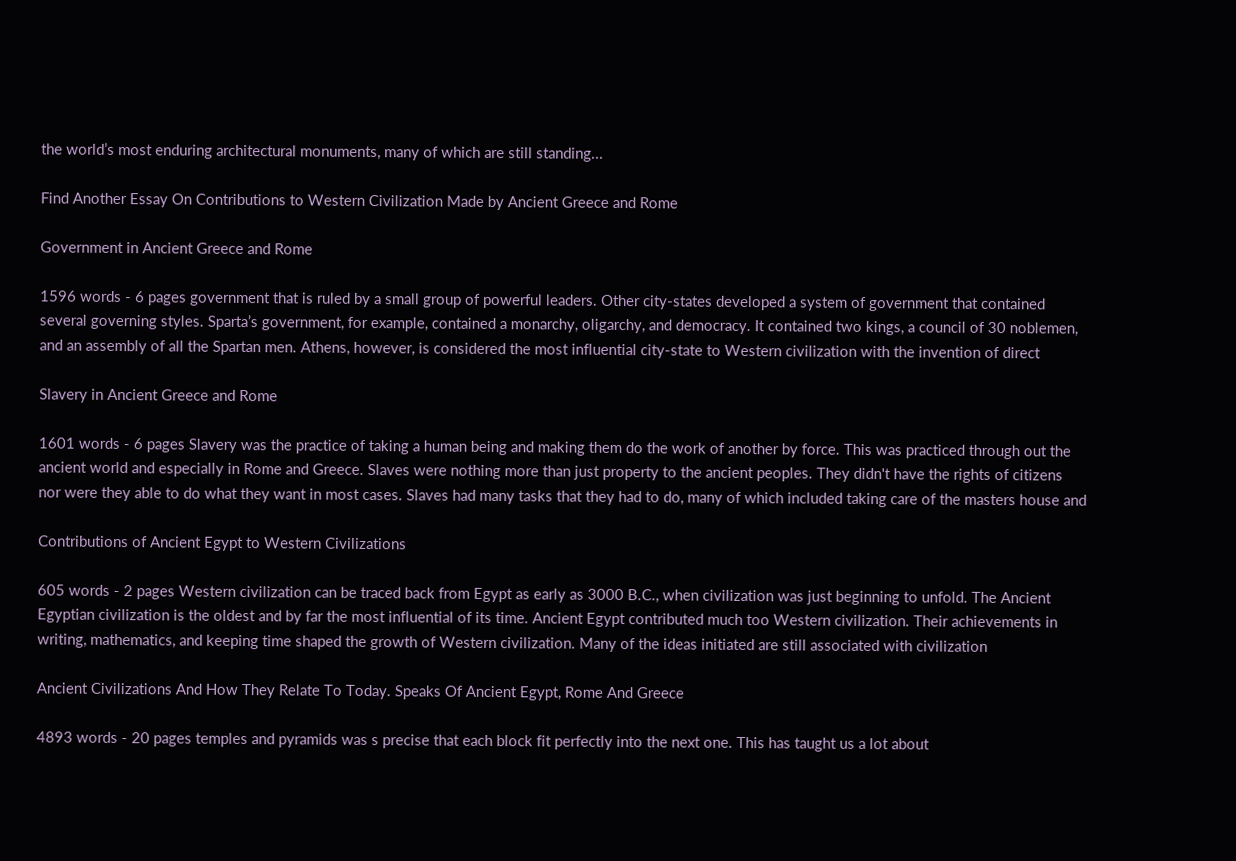the world’s most enduring architectural monuments, many of which are still standing...

Find Another Essay On Contributions to Western Civilization Made by Ancient Greece and Rome

Government in Ancient Greece and Rome

1596 words - 6 pages government that is ruled by a small group of powerful leaders. Other city-states developed a system of government that contained several governing styles. Sparta’s government, for example, contained a monarchy, oligarchy, and democracy. It contained two kings, a council of 30 noblemen, and an assembly of all the Spartan men. Athens, however, is considered the most influential city-state to Western civilization with the invention of direct

Slavery in Ancient Greece and Rome

1601 words - 6 pages Slavery was the practice of taking a human being and making them do the work of another by force. This was practiced through out the ancient world and especially in Rome and Greece. Slaves were nothing more than just property to the ancient peoples. They didn't have the rights of citizens nor were they able to do what they want in most cases. Slaves had many tasks that they had to do, many of which included taking care of the masters house and

Contributions of Ancient Egypt to Western Civilizations

605 words - 2 pages Western civilization can be traced back from Egypt as early as 3000 B.C., when civilization was just beginning to unfold. The Ancient Egyptian civilization is the oldest and by far the most influential of its time. Ancient Egypt contributed much too Western civilization. Their achievements in writing, mathematics, and keeping time shaped the growth of Western civilization. Many of the ideas initiated are still associated with civilization

Ancient Civilizations And How They Relate To Today. Speaks Of Ancient Egypt, Rome And Greece

4893 words - 20 pages temples and pyramids was s precise that each block fit perfectly into the next one. This has taught us a lot about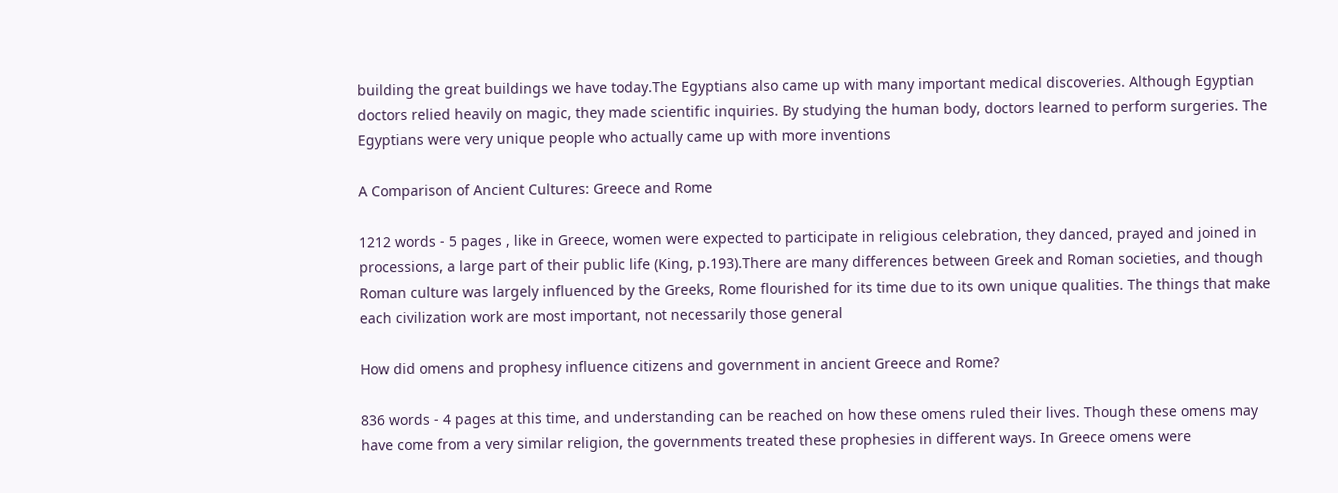building the great buildings we have today.The Egyptians also came up with many important medical discoveries. Although Egyptian doctors relied heavily on magic, they made scientific inquiries. By studying the human body, doctors learned to perform surgeries. The Egyptians were very unique people who actually came up with more inventions

A Comparison of Ancient Cultures: Greece and Rome

1212 words - 5 pages , like in Greece, women were expected to participate in religious celebration, they danced, prayed and joined in processions, a large part of their public life (King, p.193).There are many differences between Greek and Roman societies, and though Roman culture was largely influenced by the Greeks, Rome flourished for its time due to its own unique qualities. The things that make each civilization work are most important, not necessarily those general

How did omens and prophesy influence citizens and government in ancient Greece and Rome?

836 words - 4 pages at this time, and understanding can be reached on how these omens ruled their lives. Though these omens may have come from a very similar religion, the governments treated these prophesies in different ways. In Greece omens were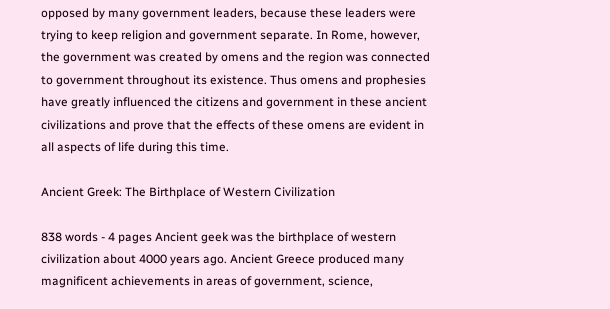opposed by many government leaders, because these leaders were trying to keep religion and government separate. In Rome, however, the government was created by omens and the region was connected to government throughout its existence. Thus omens and prophesies have greatly influenced the citizens and government in these ancient civilizations and prove that the effects of these omens are evident in all aspects of life during this time.

Ancient Greek: The Birthplace of Western Civilization

838 words - 4 pages Ancient geek was the birthplace of western civilization about 4000 years ago. Ancient Greece produced many magnificent achievements in areas of government, science,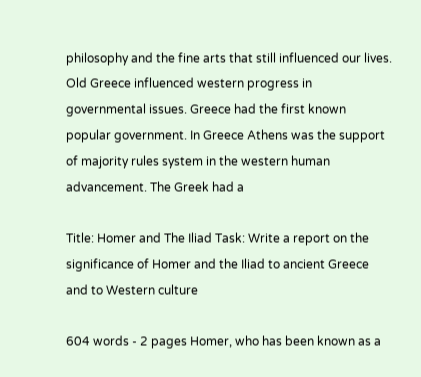philosophy and the fine arts that still influenced our lives. Old Greece influenced western progress in governmental issues. Greece had the first known popular government. In Greece Athens was the support of majority rules system in the western human advancement. The Greek had a

Title: Homer and The Iliad Task: Write a report on the significance of Homer and the Iliad to ancient Greece and to Western culture

604 words - 2 pages Homer, who has been known as a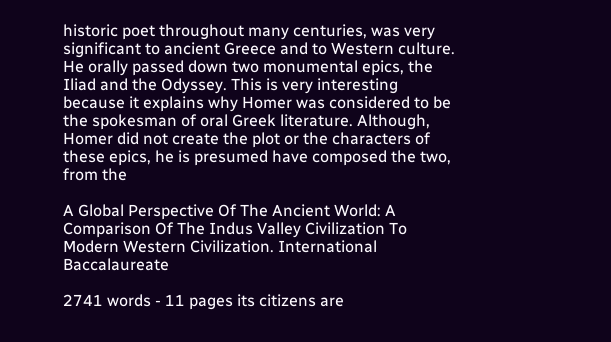historic poet throughout many centuries, was very significant to ancient Greece and to Western culture. He orally passed down two monumental epics, the Iliad and the Odyssey. This is very interesting because it explains why Homer was considered to be the spokesman of oral Greek literature. Although, Homer did not create the plot or the characters of these epics, he is presumed have composed the two, from the

A Global Perspective Of The Ancient World: A Comparison Of The Indus Valley Civilization To Modern Western Civilization. International Baccalaureate

2741 words - 11 pages its citizens are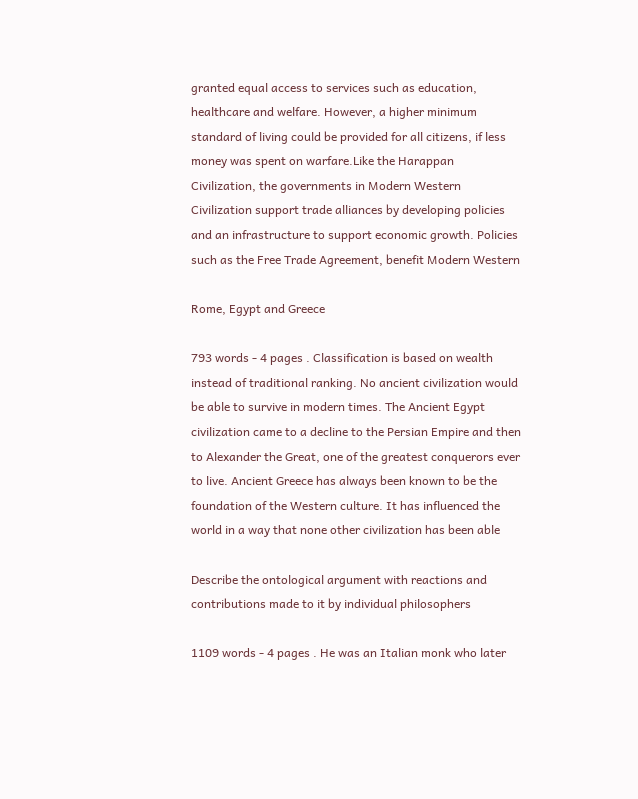granted equal access to services such as education, healthcare and welfare. However, a higher minimum standard of living could be provided for all citizens, if less money was spent on warfare.Like the Harappan Civilization, the governments in Modern Western Civilization support trade alliances by developing policies and an infrastructure to support economic growth. Policies such as the Free Trade Agreement, benefit Modern Western

Rome, Egypt and Greece

793 words - 4 pages . Classification is based on wealth instead of traditional ranking. No ancient civilization would be able to survive in modern times. The Ancient Egypt civilization came to a decline to the Persian Empire and then to Alexander the Great, one of the greatest conquerors ever to live. Ancient Greece has always been known to be the foundation of the Western culture. It has influenced the world in a way that none other civilization has been able

Describe the ontological argument with reactions and contributions made to it by individual philosophers

1109 words - 4 pages . He was an Italian monk who later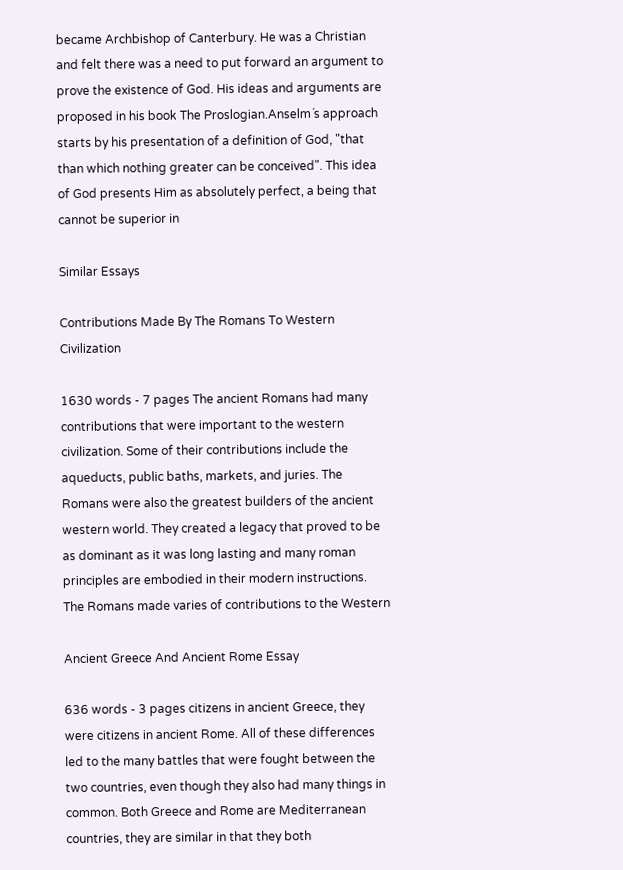became Archbishop of Canterbury. He was a Christian and felt there was a need to put forward an argument to prove the existence of God. His ideas and arguments are proposed in his book The Proslogian.Anselm´s approach starts by his presentation of a definition of God, "that than which nothing greater can be conceived". This idea of God presents Him as absolutely perfect, a being that cannot be superior in

Similar Essays

Contributions Made By The Romans To Western Civilization

1630 words - 7 pages The ancient Romans had many contributions that were important to the western civilization. Some of their contributions include the aqueducts, public baths, markets, and juries. The Romans were also the greatest builders of the ancient western world. They created a legacy that proved to be as dominant as it was long lasting and many roman principles are embodied in their modern instructions. The Romans made varies of contributions to the Western

Ancient Greece And Ancient Rome Essay

636 words - 3 pages citizens in ancient Greece, they were citizens in ancient Rome. All of these differences led to the many battles that were fought between the two countries, even though they also had many things in common. Both Greece and Rome are Mediterranean countries, they are similar in that they both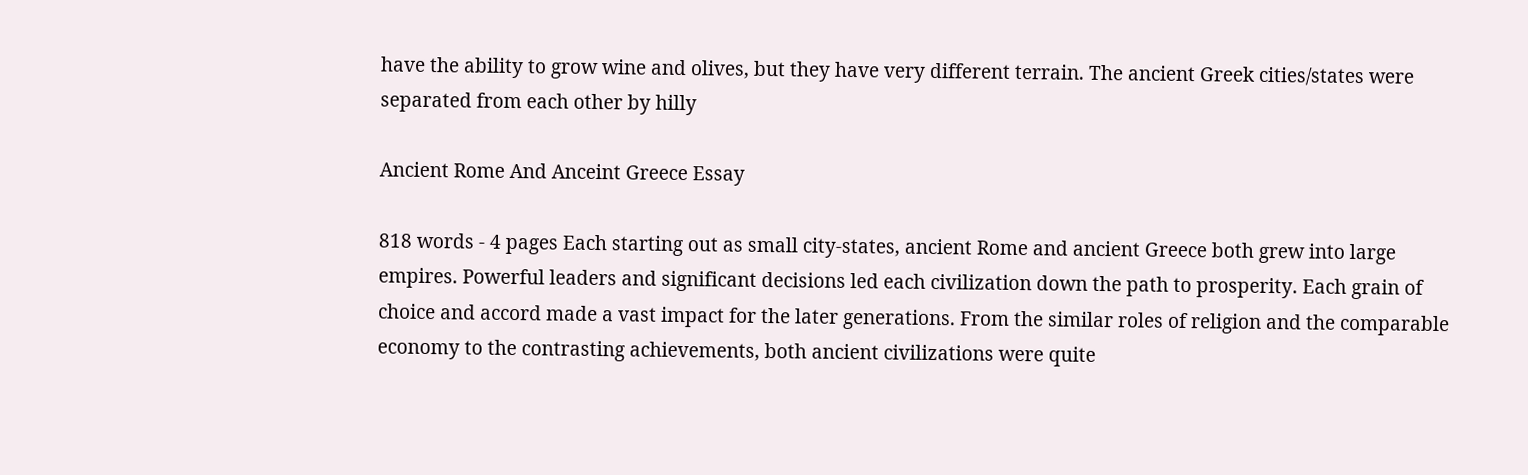have the ability to grow wine and olives, but they have very different terrain. The ancient Greek cities/states were separated from each other by hilly

Ancient Rome And Anceint Greece Essay

818 words - 4 pages Each starting out as small city-states, ancient Rome and ancient Greece both grew into large empires. Powerful leaders and significant decisions led each civilization down the path to prosperity. Each grain of choice and accord made a vast impact for the later generations. From the similar roles of religion and the comparable economy to the contrasting achievements, both ancient civilizations were quite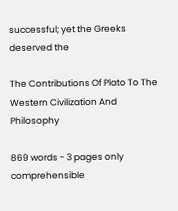successful; yet the Greeks deserved the

The Contributions Of Plato To The Western Civilization And Philosophy

869 words - 3 pages only comprehensible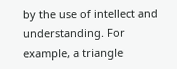by the use of intellect and understanding. For example, a triangle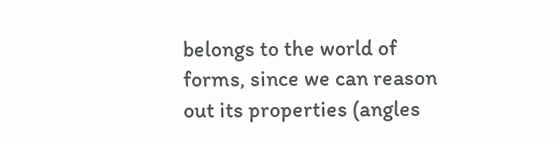belongs to the world of forms, since we can reason out its properties (angles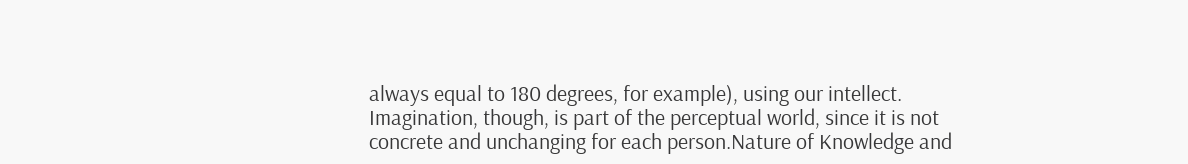always equal to 180 degrees, for example), using our intellect. Imagination, though, is part of the perceptual world, since it is not concrete and unchanging for each person.Nature of Knowledge and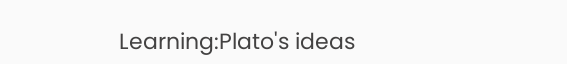Learning:Plato's ideas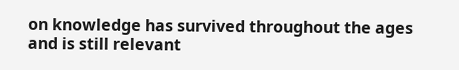on knowledge has survived throughout the ages and is still relevant